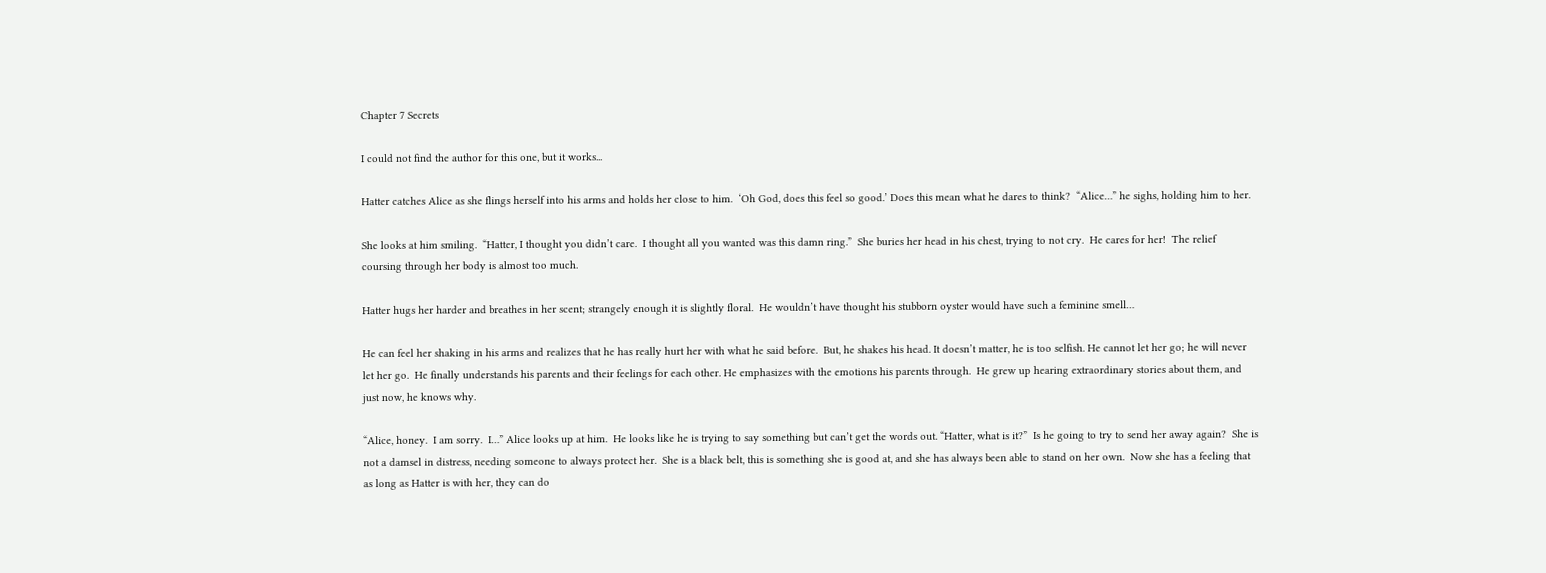Chapter 7 Secrets

I could not find the author for this one, but it works...

Hatter catches Alice as she flings herself into his arms and holds her close to him.  ‘Oh God, does this feel so good.’ Does this mean what he dares to think?  “Alice…” he sighs, holding him to her.

She looks at him smiling.  “Hatter, I thought you didn’t care.  I thought all you wanted was this damn ring.”  She buries her head in his chest, trying to not cry.  He cares for her!  The relief coursing through her body is almost too much.

Hatter hugs her harder and breathes in her scent; strangely enough it is slightly floral.  He wouldn’t have thought his stubborn oyster would have such a feminine smell…

He can feel her shaking in his arms and realizes that he has really hurt her with what he said before.  But, he shakes his head. It doesn’t matter, he is too selfish. He cannot let her go; he will never let her go.  He finally understands his parents and their feelings for each other. He emphasizes with the emotions his parents through.  He grew up hearing extraordinary stories about them, and just now, he knows why.

“Alice, honey.  I am sorry.  I…” Alice looks up at him.  He looks like he is trying to say something but can’t get the words out. “Hatter, what is it?”  Is he going to try to send her away again?  She is not a damsel in distress, needing someone to always protect her.  She is a black belt, this is something she is good at, and she has always been able to stand on her own.  Now she has a feeling that as long as Hatter is with her, they can do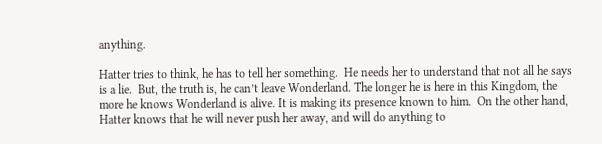anything.

Hatter tries to think, he has to tell her something.  He needs her to understand that not all he says is a lie.  But, the truth is, he can’t leave Wonderland. The longer he is here in this Kingdom, the more he knows Wonderland is alive. It is making its presence known to him.  On the other hand, Hatter knows that he will never push her away, and will do anything to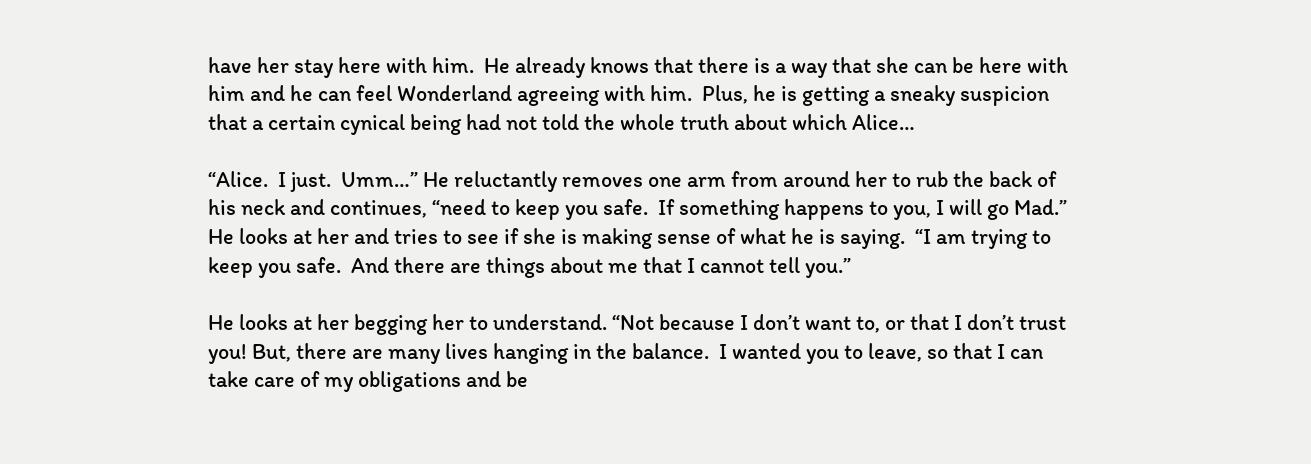have her stay here with him.  He already knows that there is a way that she can be here with him and he can feel Wonderland agreeing with him.  Plus, he is getting a sneaky suspicion that a certain cynical being had not told the whole truth about which Alice…

“Alice.  I just.  Umm…” He reluctantly removes one arm from around her to rub the back of his neck and continues, “need to keep you safe.  If something happens to you, I will go Mad.”  He looks at her and tries to see if she is making sense of what he is saying.  “I am trying to keep you safe.  And there are things about me that I cannot tell you.”

He looks at her begging her to understand. “Not because I don’t want to, or that I don’t trust you! But, there are many lives hanging in the balance.  I wanted you to leave, so that I can take care of my obligations and be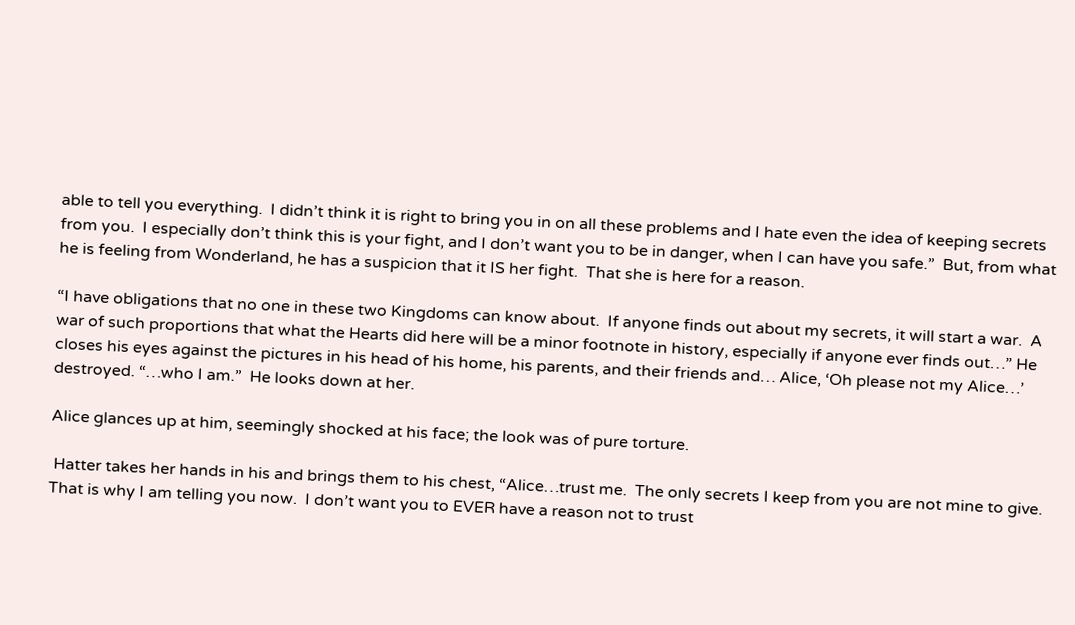able to tell you everything.  I didn’t think it is right to bring you in on all these problems and I hate even the idea of keeping secrets from you.  I especially don’t think this is your fight, and I don’t want you to be in danger, when I can have you safe.”  But, from what he is feeling from Wonderland, he has a suspicion that it IS her fight.  That she is here for a reason.

“I have obligations that no one in these two Kingdoms can know about.  If anyone finds out about my secrets, it will start a war.  A war of such proportions that what the Hearts did here will be a minor footnote in history, especially if anyone ever finds out…” He closes his eyes against the pictures in his head of his home, his parents, and their friends and… Alice, ‘Oh please not my Alice…’ destroyed. “…who I am.”  He looks down at her.

Alice glances up at him, seemingly shocked at his face; the look was of pure torture.

 Hatter takes her hands in his and brings them to his chest, “Alice…trust me.  The only secrets I keep from you are not mine to give.  That is why I am telling you now.  I don’t want you to EVER have a reason not to trust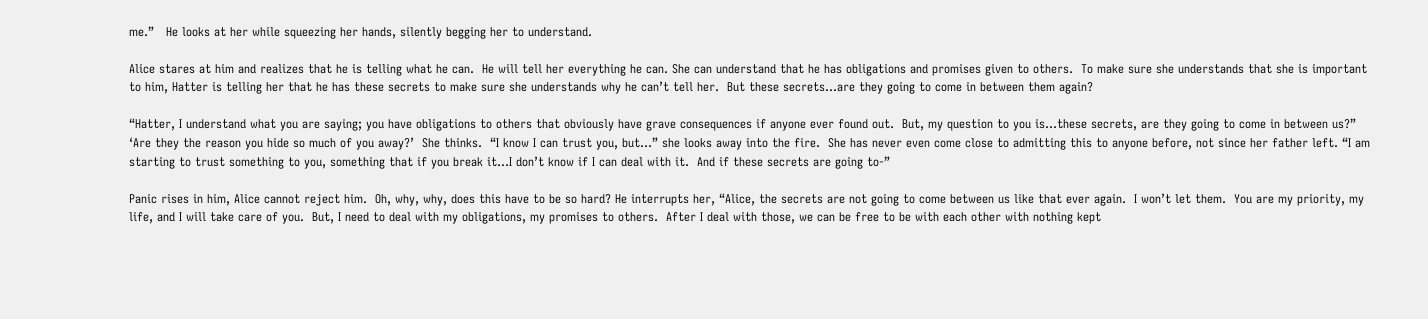me.”   He looks at her while squeezing her hands, silently begging her to understand.

Alice stares at him and realizes that he is telling what he can.  He will tell her everything he can. She can understand that he has obligations and promises given to others.  To make sure she understands that she is important to him, Hatter is telling her that he has these secrets to make sure she understands why he can’t tell her.  But these secrets…are they going to come in between them again?

“Hatter, I understand what you are saying; you have obligations to others that obviously have grave consequences if anyone ever found out.  But, my question to you is…these secrets, are they going to come in between us?”  ‘Are they the reason you hide so much of you away?’  She thinks.  “I know I can trust you, but…” she looks away into the fire.  She has never even come close to admitting this to anyone before, not since her father left. “I am starting to trust something to you, something that if you break it…I don’t know if I can deal with it.  And if these secrets are going to-”

Panic rises in him, Alice cannot reject him.  Oh, why, why, does this have to be so hard? He interrupts her, “Alice, the secrets are not going to come between us like that ever again.  I won’t let them.  You are my priority, my life, and I will take care of you.  But, I need to deal with my obligations, my promises to others.  After I deal with those, we can be free to be with each other with nothing kept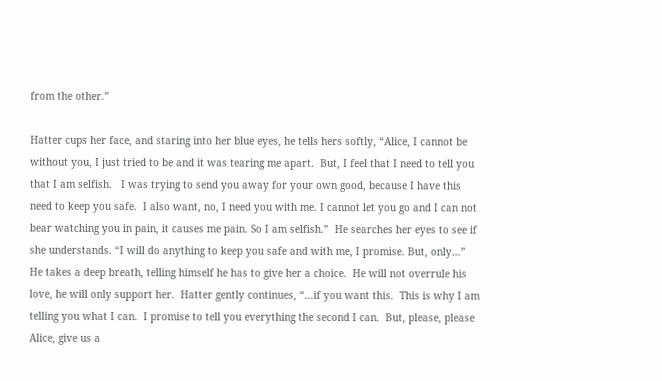from the other.”

Hatter cups her face, and staring into her blue eyes, he tells hers softly, “Alice, I cannot be without you, I just tried to be and it was tearing me apart.  But, I feel that I need to tell you that I am selfish.   I was trying to send you away for your own good, because I have this need to keep you safe.  I also want, no, I need you with me. I cannot let you go and I can not bear watching you in pain, it causes me pain. So I am selfish.”  He searches her eyes to see if she understands. “I will do anything to keep you safe and with me, I promise. But, only…”  He takes a deep breath, telling himself he has to give her a choice.  He will not overrule his love, he will only support her.  Hatter gently continues, “…if you want this.  This is why I am telling you what I can.  I promise to tell you everything the second I can.  But, please, please Alice, give us a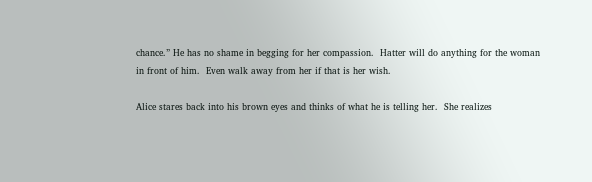chance.” He has no shame in begging for her compassion.  Hatter will do anything for the woman in front of him.  Even walk away from her if that is her wish.

Alice stares back into his brown eyes and thinks of what he is telling her.  She realizes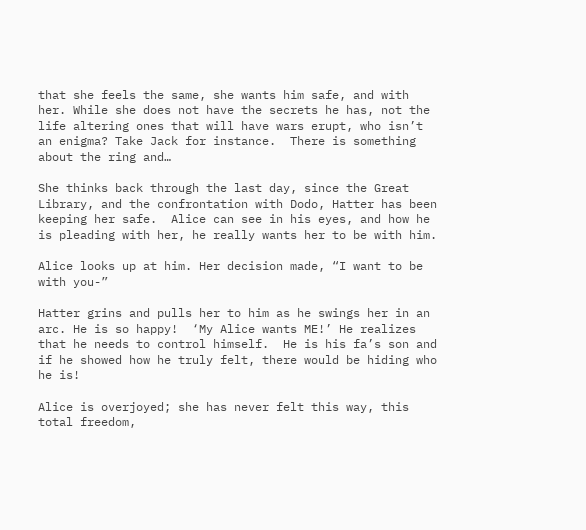that she feels the same, she wants him safe, and with her. While she does not have the secrets he has, not the life altering ones that will have wars erupt, who isn’t an enigma? Take Jack for instance.  There is something about the ring and…

She thinks back through the last day, since the Great Library, and the confrontation with Dodo, Hatter has been keeping her safe.  Alice can see in his eyes, and how he is pleading with her, he really wants her to be with him.

Alice looks up at him. Her decision made, “I want to be with you-”

Hatter grins and pulls her to him as he swings her in an arc. He is so happy!  ‘My Alice wants ME!’ He realizes that he needs to control himself.  He is his fa’s son and if he showed how he truly felt, there would be hiding who he is!

Alice is overjoyed; she has never felt this way, this total freedom,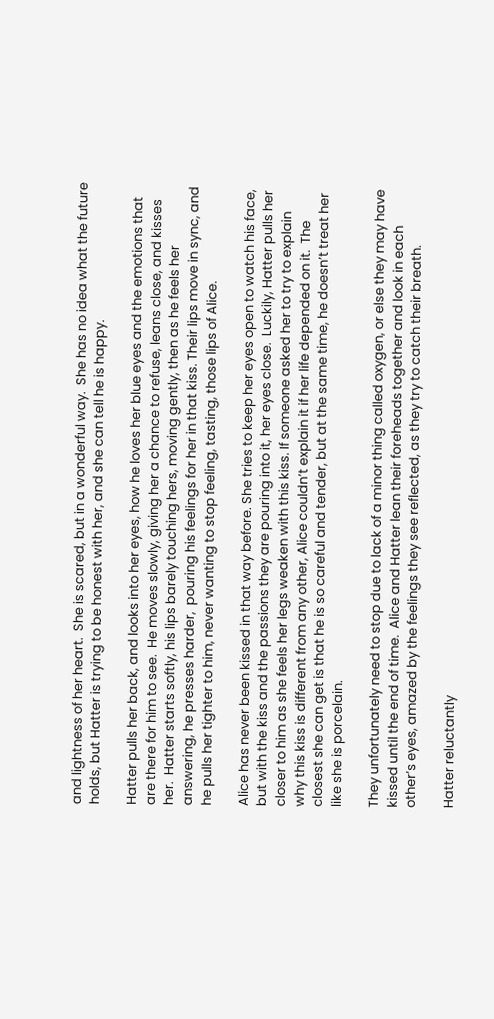and lightness of her heart.  She is scared, but in a wonderful way.  She has no idea what the future holds, but Hatter is trying to be honest with her, and she can tell he is happy.

Hatter pulls her back, and looks into her eyes, how he loves her blue eyes and the emotions that are there for him to see.  He moves slowly, giving her a chance to refuse, leans close, and kisses her.  Hatter starts softly, his lips barely touching hers, moving gently, then as he feels her answering, he presses harder,  pouring his feelings for her in that kiss. Their lips move in sync, and he pulls her tighter to him, never wanting to stop feeling, tasting, those lips of Alice.

Alice has never been kissed in that way before. She tries to keep her eyes open to watch his face, but with the kiss and the passions they are pouring into it, her eyes close.  Luckily, Hatter pulls her closer to him as she feels her legs weaken with this kiss. If someone asked her to try to explain why this kiss is different from any other, Alice couldn’t explain it if her life depended on it.  The closest she can get is that he is so careful and tender, but at the same time, he doesn’t treat her like she is porcelain.

They unfortunately need to stop due to lack of a minor thing called oxygen, or else they may have kissed until the end of time.  Alice and Hatter lean their foreheads together and look in each other’s eyes, amazed by the feelings they see reflected, as they try to catch their breath.

Hatter reluctantly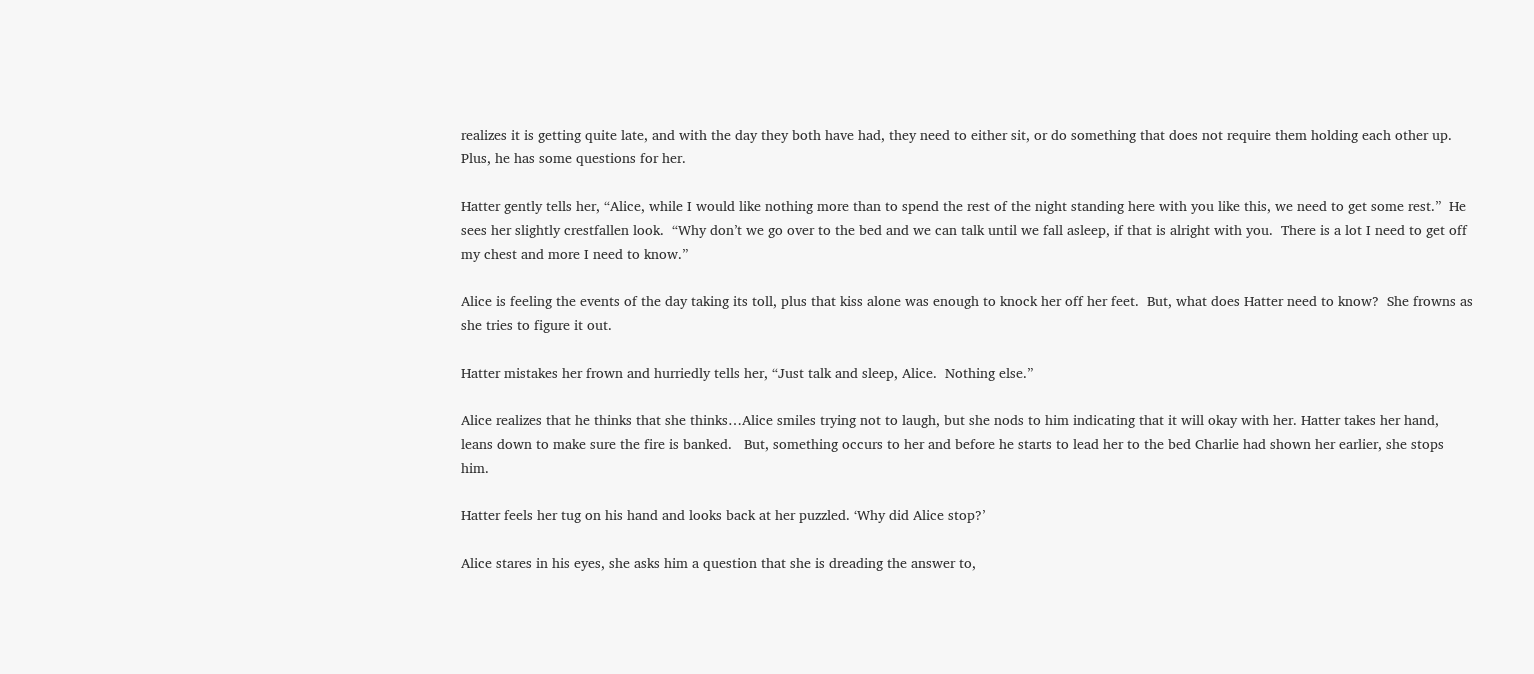realizes it is getting quite late, and with the day they both have had, they need to either sit, or do something that does not require them holding each other up.  Plus, he has some questions for her.

Hatter gently tells her, “Alice, while I would like nothing more than to spend the rest of the night standing here with you like this, we need to get some rest.”  He sees her slightly crestfallen look.  “Why don’t we go over to the bed and we can talk until we fall asleep, if that is alright with you.  There is a lot I need to get off my chest and more I need to know.”

Alice is feeling the events of the day taking its toll, plus that kiss alone was enough to knock her off her feet.  But, what does Hatter need to know?  She frowns as she tries to figure it out.

Hatter mistakes her frown and hurriedly tells her, “Just talk and sleep, Alice.  Nothing else.”

Alice realizes that he thinks that she thinks…Alice smiles trying not to laugh, but she nods to him indicating that it will okay with her. Hatter takes her hand, leans down to make sure the fire is banked.   But, something occurs to her and before he starts to lead her to the bed Charlie had shown her earlier, she stops him.

Hatter feels her tug on his hand and looks back at her puzzled. ‘Why did Alice stop?’

Alice stares in his eyes, she asks him a question that she is dreading the answer to,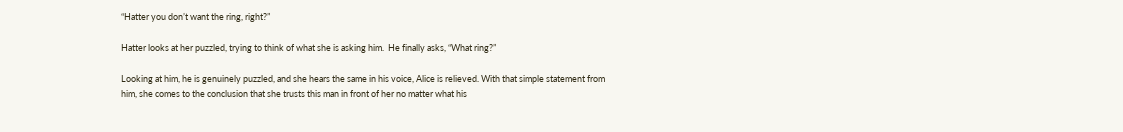“Hatter you don’t want the ring, right?”

Hatter looks at her puzzled, trying to think of what she is asking him.  He finally asks, “What ring?”

Looking at him, he is genuinely puzzled, and she hears the same in his voice, Alice is relieved. With that simple statement from him, she comes to the conclusion that she trusts this man in front of her no matter what his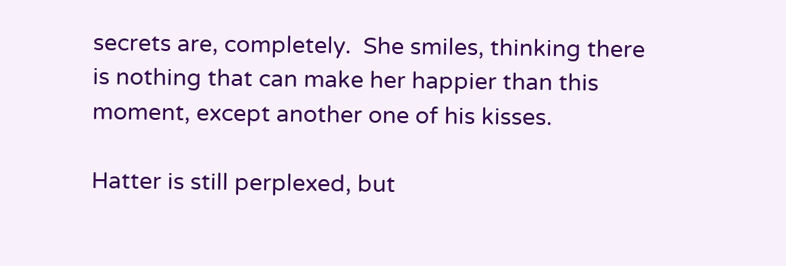secrets are, completely.  She smiles, thinking there is nothing that can make her happier than this moment, except another one of his kisses.

Hatter is still perplexed, but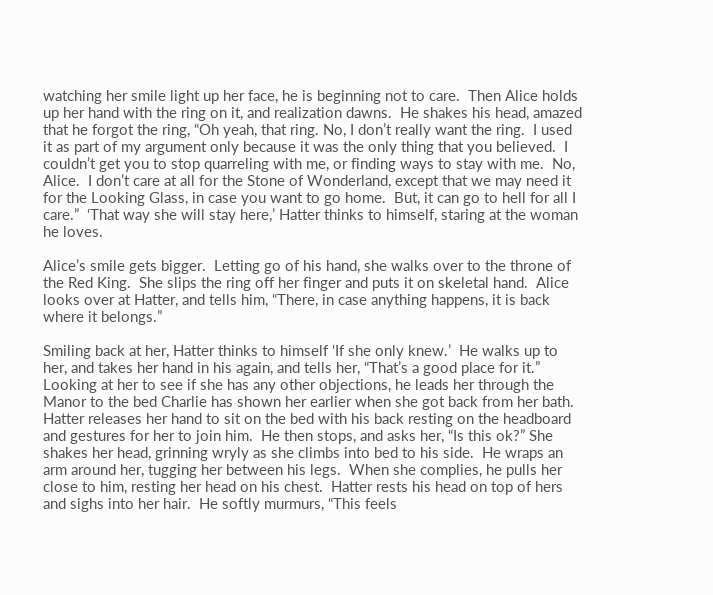watching her smile light up her face, he is beginning not to care.  Then Alice holds up her hand with the ring on it, and realization dawns.  He shakes his head, amazed that he forgot the ring, “Oh yeah, that ring. No, I don’t really want the ring.  I used it as part of my argument only because it was the only thing that you believed.  I couldn’t get you to stop quarreling with me, or finding ways to stay with me.  No, Alice.  I don’t care at all for the Stone of Wonderland, except that we may need it for the Looking Glass, in case you want to go home.  But, it can go to hell for all I care.”  ‘That way she will stay here,’ Hatter thinks to himself, staring at the woman he loves.

Alice’s smile gets bigger.  Letting go of his hand, she walks over to the throne of the Red King.  She slips the ring off her finger and puts it on skeletal hand.  Alice looks over at Hatter, and tells him, “There, in case anything happens, it is back where it belongs.”

Smiling back at her, Hatter thinks to himself ‘If she only knew.’  He walks up to her, and takes her hand in his again, and tells her, “That’s a good place for it.”   Looking at her to see if she has any other objections, he leads her through the Manor to the bed Charlie has shown her earlier when she got back from her bath.  Hatter releases her hand to sit on the bed with his back resting on the headboard and gestures for her to join him.  He then stops, and asks her, “Is this ok?” She shakes her head, grinning wryly as she climbs into bed to his side.  He wraps an arm around her, tugging her between his legs.  When she complies, he pulls her close to him, resting her head on his chest.  Hatter rests his head on top of hers and sighs into her hair.  He softly murmurs, “This feels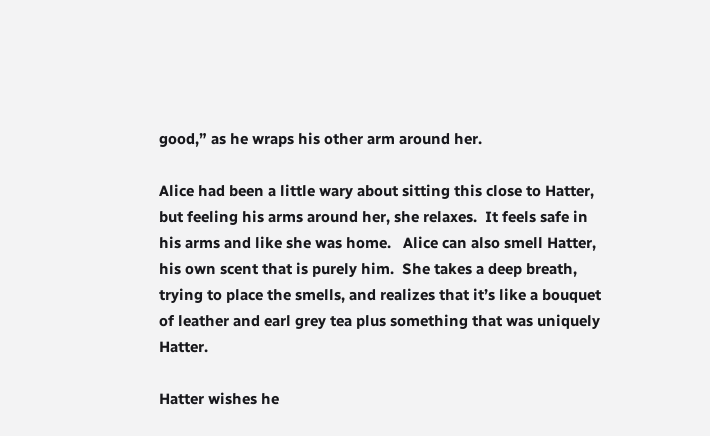good,” as he wraps his other arm around her.

Alice had been a little wary about sitting this close to Hatter, but feeling his arms around her, she relaxes.  It feels safe in his arms and like she was home.   Alice can also smell Hatter, his own scent that is purely him.  She takes a deep breath, trying to place the smells, and realizes that it’s like a bouquet of leather and earl grey tea plus something that was uniquely Hatter.

Hatter wishes he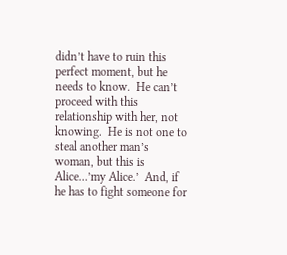didn’t have to ruin this perfect moment, but he needs to know.  He can’t proceed with this relationship with her, not knowing.  He is not one to steal another man’s woman, but this is Alice…’my Alice.’  And, if he has to fight someone for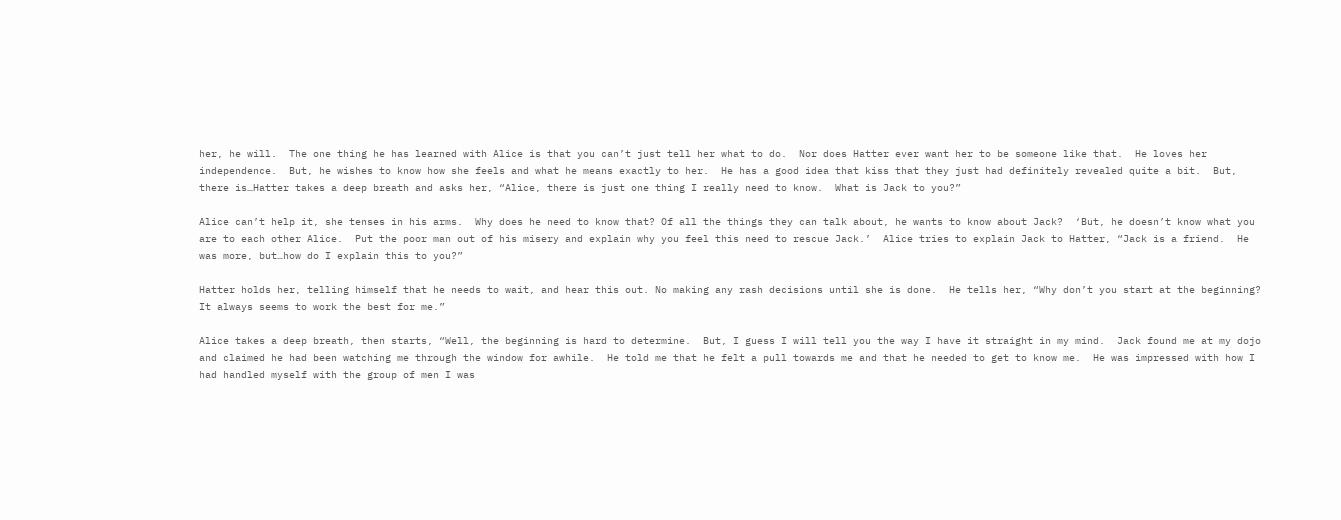her, he will.  The one thing he has learned with Alice is that you can’t just tell her what to do.  Nor does Hatter ever want her to be someone like that.  He loves her independence.  But, he wishes to know how she feels and what he means exactly to her.  He has a good idea that kiss that they just had definitely revealed quite a bit.  But, there is…Hatter takes a deep breath and asks her, “Alice, there is just one thing I really need to know.  What is Jack to you?”

Alice can’t help it, she tenses in his arms.  Why does he need to know that? Of all the things they can talk about, he wants to know about Jack?  ‘But, he doesn’t know what you are to each other Alice.  Put the poor man out of his misery and explain why you feel this need to rescue Jack.’  Alice tries to explain Jack to Hatter, “Jack is a friend.  He was more, but…how do I explain this to you?”

Hatter holds her, telling himself that he needs to wait, and hear this out. No making any rash decisions until she is done.  He tells her, “Why don’t you start at the beginning?  It always seems to work the best for me.”

Alice takes a deep breath, then starts, “Well, the beginning is hard to determine.  But, I guess I will tell you the way I have it straight in my mind.  Jack found me at my dojo and claimed he had been watching me through the window for awhile.  He told me that he felt a pull towards me and that he needed to get to know me.  He was impressed with how I had handled myself with the group of men I was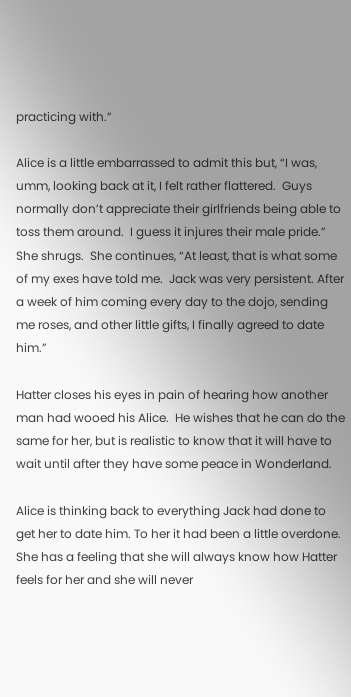practicing with.”

Alice is a little embarrassed to admit this but, “I was, umm, looking back at it, I felt rather flattered.  Guys normally don’t appreciate their girlfriends being able to toss them around.  I guess it injures their male pride.”  She shrugs.  She continues, “At least, that is what some of my exes have told me.  Jack was very persistent. After a week of him coming every day to the dojo, sending me roses, and other little gifts, I finally agreed to date him.”

Hatter closes his eyes in pain of hearing how another man had wooed his Alice.  He wishes that he can do the same for her, but is realistic to know that it will have to wait until after they have some peace in Wonderland.

Alice is thinking back to everything Jack had done to get her to date him. To her it had been a little overdone.  She has a feeling that she will always know how Hatter feels for her and she will never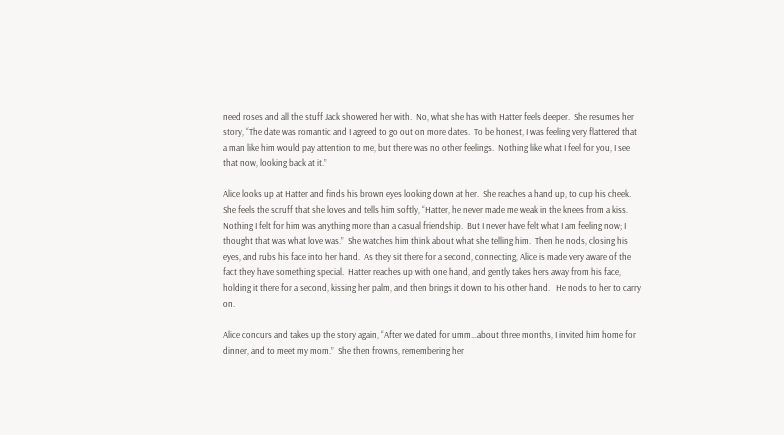need roses and all the stuff Jack showered her with.  No, what she has with Hatter feels deeper.  She resumes her story, “The date was romantic and I agreed to go out on more dates.  To be honest, I was feeling very flattered that a man like him would pay attention to me, but there was no other feelings.  Nothing like what I feel for you, I see that now, looking back at it.”

Alice looks up at Hatter and finds his brown eyes looking down at her.  She reaches a hand up, to cup his cheek.  She feels the scruff that she loves and tells him softly, “Hatter, he never made me weak in the knees from a kiss.  Nothing I felt for him was anything more than a casual friendship.  But I never have felt what I am feeling now; I thought that was what love was.”  She watches him think about what she telling him.  Then he nods, closing his eyes, and rubs his face into her hand.  As they sit there for a second, connecting, Alice is made very aware of the fact they have something special.  Hatter reaches up with one hand, and gently takes hers away from his face, holding it there for a second, kissing her palm, and then brings it down to his other hand.   He nods to her to carry on.

Alice concurs and takes up the story again, “After we dated for umm…about three months, I invited him home for dinner, and to meet my mom.”  She then frowns, remembering her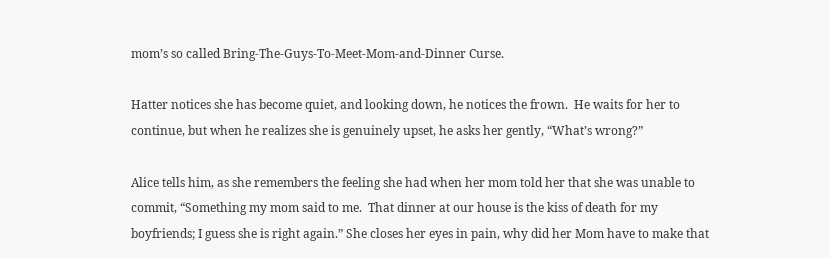mom’s so called Bring-The-Guys-To-Meet-Mom-and-Dinner Curse.

Hatter notices she has become quiet, and looking down, he notices the frown.  He waits for her to continue, but when he realizes she is genuinely upset, he asks her gently, “What’s wrong?”

Alice tells him, as she remembers the feeling she had when her mom told her that she was unable to commit, “Something my mom said to me.  That dinner at our house is the kiss of death for my boyfriends; I guess she is right again.” She closes her eyes in pain, why did her Mom have to make that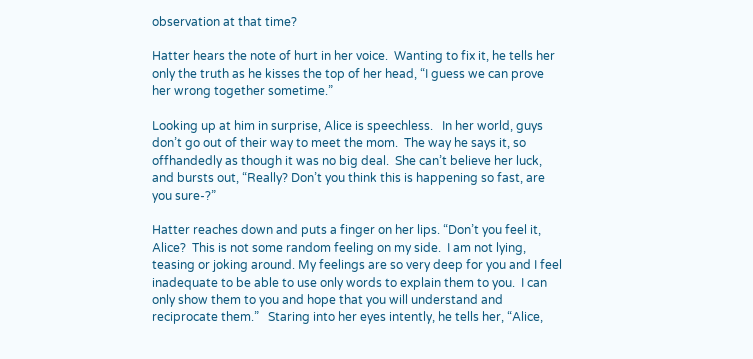observation at that time?

Hatter hears the note of hurt in her voice.  Wanting to fix it, he tells her only the truth as he kisses the top of her head, “I guess we can prove her wrong together sometime.”

Looking up at him in surprise, Alice is speechless.   In her world, guys don’t go out of their way to meet the mom.  The way he says it, so offhandedly as though it was no big deal.  She can’t believe her luck, and bursts out, “Really? Don’t you think this is happening so fast, are you sure-?”

Hatter reaches down and puts a finger on her lips. “Don’t you feel it, Alice?  This is not some random feeling on my side.  I am not lying, teasing or joking around. My feelings are so very deep for you and I feel inadequate to be able to use only words to explain them to you.  I can only show them to you and hope that you will understand and reciprocate them.”   Staring into her eyes intently, he tells her, “Alice,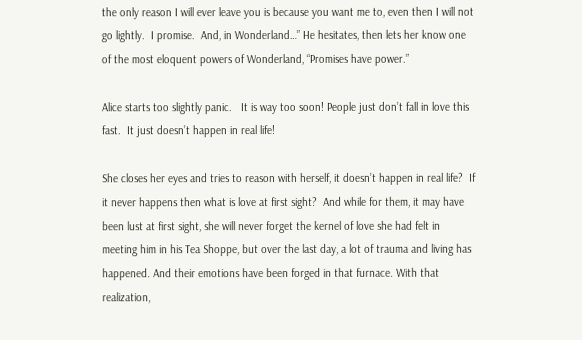the only reason I will ever leave you is because you want me to, even then I will not go lightly.  I promise.  And, in Wonderland…” He hesitates, then lets her know one of the most eloquent powers of Wonderland, “Promises have power.”

Alice starts too slightly panic.   It is way too soon! People just don’t fall in love this fast.  It just doesn’t happen in real life!

She closes her eyes and tries to reason with herself, it doesn’t happen in real life?  If it never happens then what is love at first sight?  And while for them, it may have been lust at first sight, she will never forget the kernel of love she had felt in meeting him in his Tea Shoppe, but over the last day, a lot of trauma and living has happened. And their emotions have been forged in that furnace. With that realization,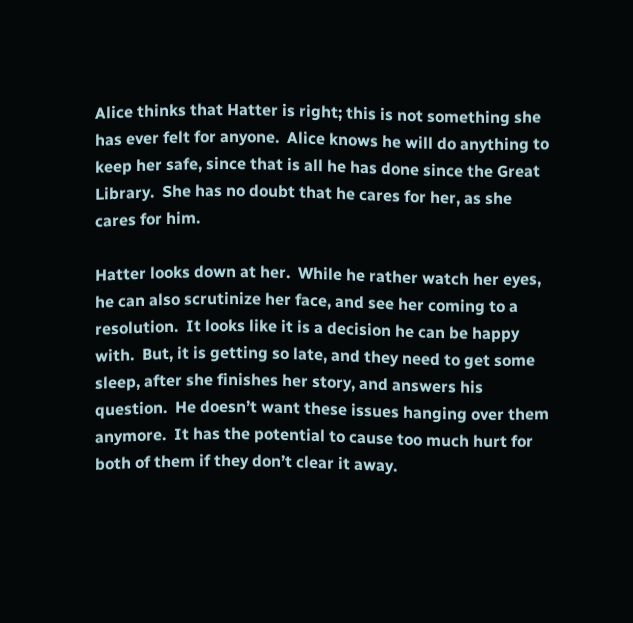Alice thinks that Hatter is right; this is not something she has ever felt for anyone.  Alice knows he will do anything to keep her safe, since that is all he has done since the Great Library.  She has no doubt that he cares for her, as she cares for him.

Hatter looks down at her.  While he rather watch her eyes, he can also scrutinize her face, and see her coming to a resolution.  It looks like it is a decision he can be happy with.  But, it is getting so late, and they need to get some sleep, after she finishes her story, and answers his question.  He doesn’t want these issues hanging over them anymore.  It has the potential to cause too much hurt for both of them if they don’t clear it away.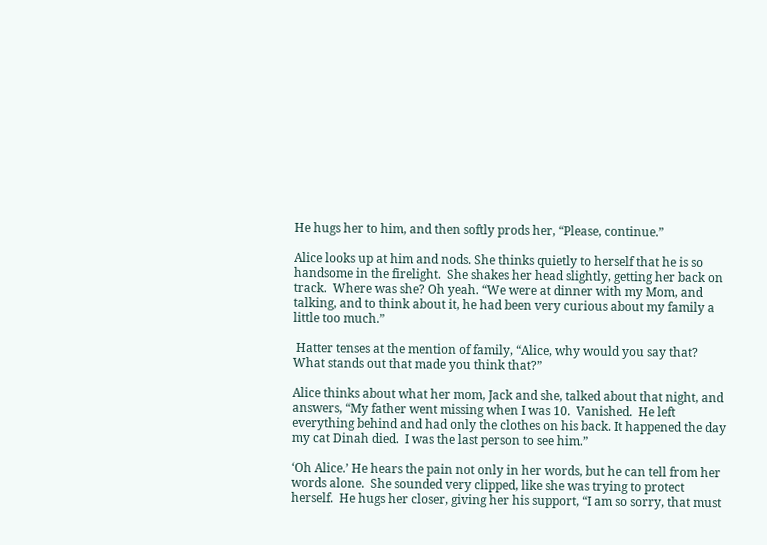He hugs her to him, and then softly prods her, “Please, continue.”

Alice looks up at him and nods. She thinks quietly to herself that he is so handsome in the firelight.  She shakes her head slightly, getting her back on track.  Where was she? Oh yeah. “We were at dinner with my Mom, and talking, and to think about it, he had been very curious about my family a little too much.”

 Hatter tenses at the mention of family, “Alice, why would you say that? What stands out that made you think that?”

Alice thinks about what her mom, Jack and she, talked about that night, and answers, “My father went missing when I was 10.  Vanished.  He left everything behind and had only the clothes on his back. It happened the day my cat Dinah died.  I was the last person to see him.”

‘Oh Alice.’ He hears the pain not only in her words, but he can tell from her words alone.  She sounded very clipped, like she was trying to protect herself.  He hugs her closer, giving her his support, “I am so sorry, that must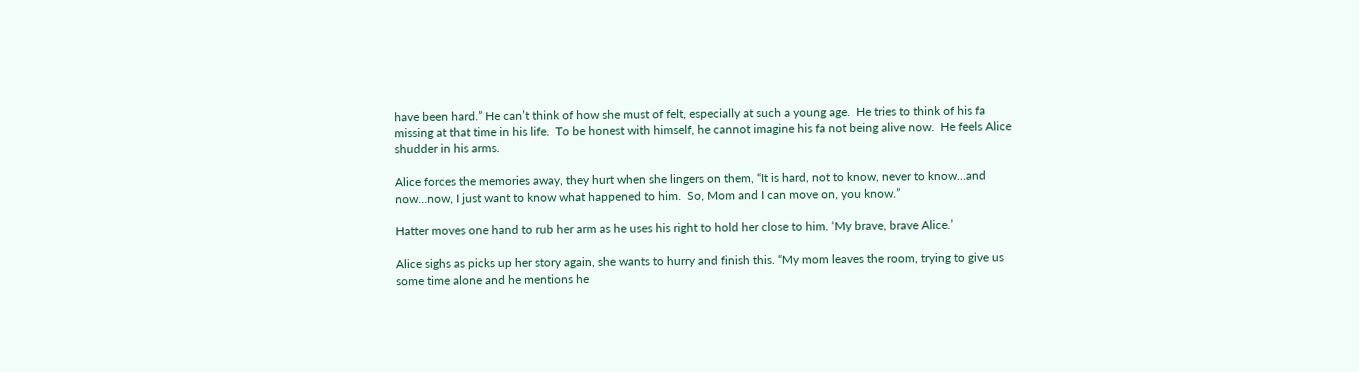have been hard.” He can’t think of how she must of felt, especially at such a young age.  He tries to think of his fa missing at that time in his life.  To be honest with himself, he cannot imagine his fa not being alive now.  He feels Alice shudder in his arms.

Alice forces the memories away, they hurt when she lingers on them, “It is hard, not to know, never to know…and now…now, I just want to know what happened to him.  So, Mom and I can move on, you know.”

Hatter moves one hand to rub her arm as he uses his right to hold her close to him. ‘My brave, brave Alice.’

Alice sighs as picks up her story again, she wants to hurry and finish this. “My mom leaves the room, trying to give us some time alone and he mentions he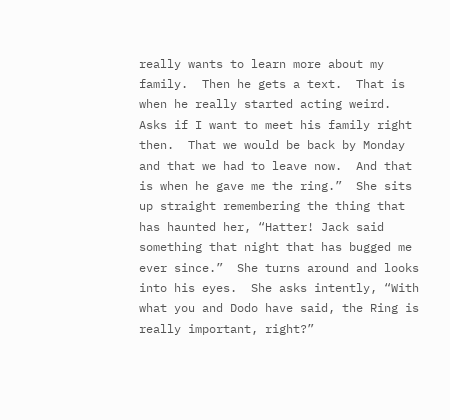really wants to learn more about my family.  Then he gets a text.  That is when he really started acting weird.  Asks if I want to meet his family right then.  That we would be back by Monday and that we had to leave now.  And that is when he gave me the ring.”  She sits up straight remembering the thing that has haunted her, “Hatter! Jack said something that night that has bugged me ever since.”  She turns around and looks into his eyes.  She asks intently, “With what you and Dodo have said, the Ring is really important, right?”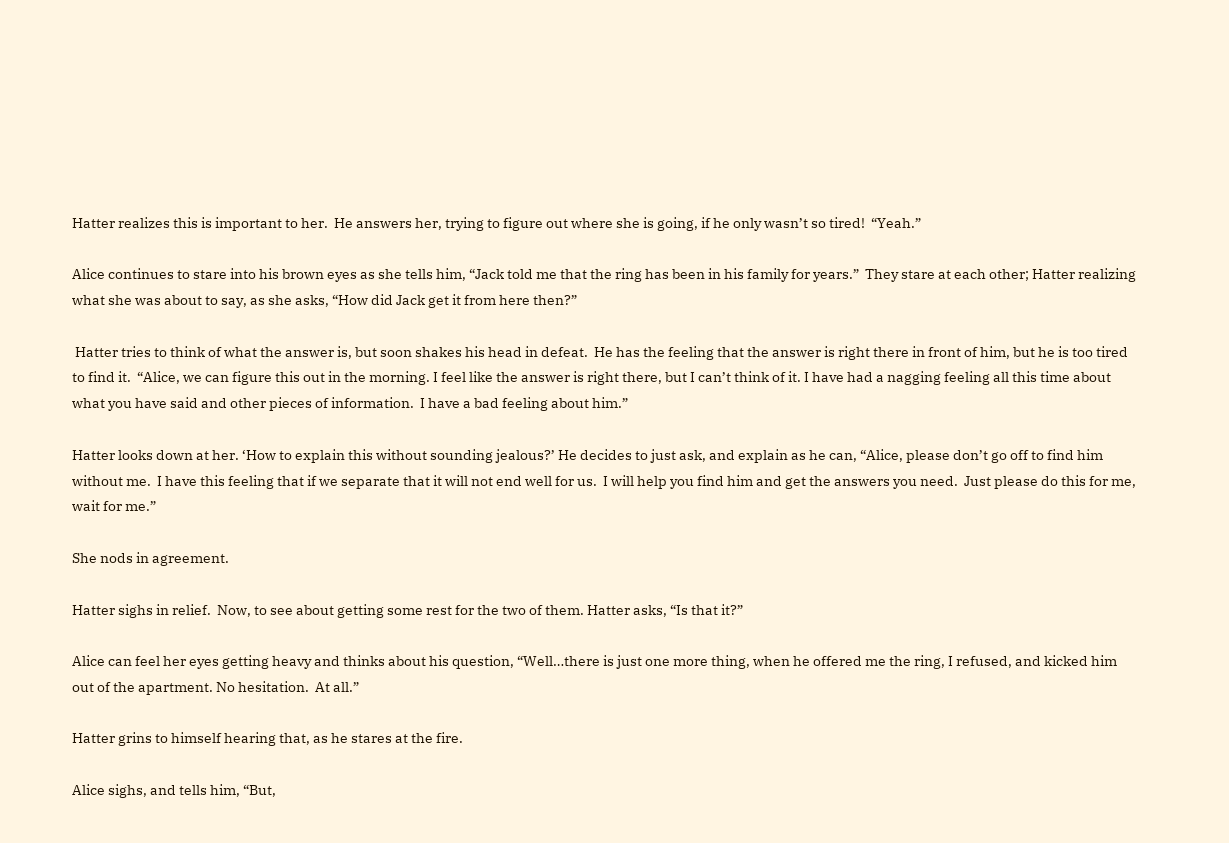Hatter realizes this is important to her.  He answers her, trying to figure out where she is going, if he only wasn’t so tired!  “Yeah.”

Alice continues to stare into his brown eyes as she tells him, “Jack told me that the ring has been in his family for years.”  They stare at each other; Hatter realizing what she was about to say, as she asks, “How did Jack get it from here then?”

 Hatter tries to think of what the answer is, but soon shakes his head in defeat.  He has the feeling that the answer is right there in front of him, but he is too tired to find it.  “Alice, we can figure this out in the morning. I feel like the answer is right there, but I can’t think of it. I have had a nagging feeling all this time about what you have said and other pieces of information.  I have a bad feeling about him.”

Hatter looks down at her. ‘How to explain this without sounding jealous?’ He decides to just ask, and explain as he can, “Alice, please don’t go off to find him without me.  I have this feeling that if we separate that it will not end well for us.  I will help you find him and get the answers you need.  Just please do this for me, wait for me.”

She nods in agreement.

Hatter sighs in relief.  Now, to see about getting some rest for the two of them. Hatter asks, “Is that it?”

Alice can feel her eyes getting heavy and thinks about his question, “Well…there is just one more thing, when he offered me the ring, I refused, and kicked him out of the apartment. No hesitation.  At all.”

Hatter grins to himself hearing that, as he stares at the fire.

Alice sighs, and tells him, “But,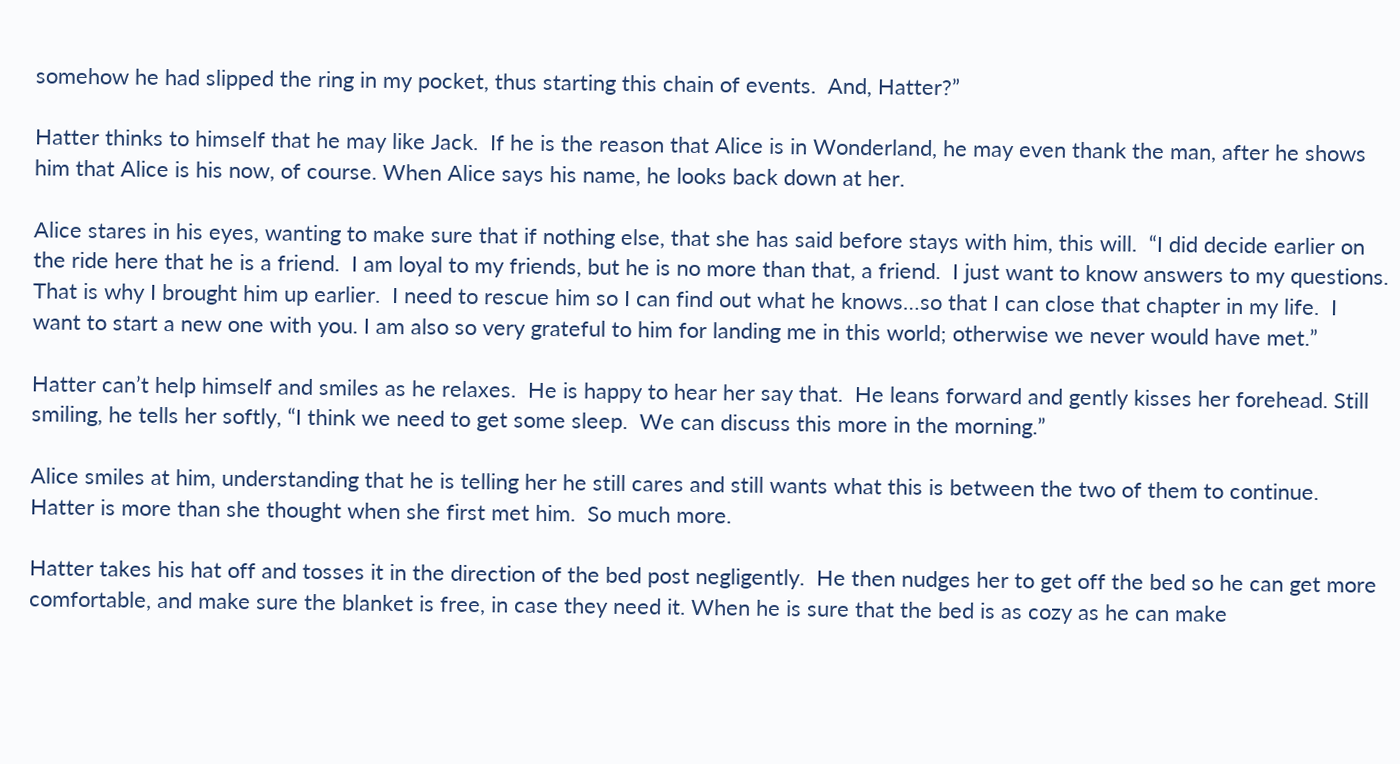somehow he had slipped the ring in my pocket, thus starting this chain of events.  And, Hatter?”

Hatter thinks to himself that he may like Jack.  If he is the reason that Alice is in Wonderland, he may even thank the man, after he shows him that Alice is his now, of course. When Alice says his name, he looks back down at her.

Alice stares in his eyes, wanting to make sure that if nothing else, that she has said before stays with him, this will.  “I did decide earlier on the ride here that he is a friend.  I am loyal to my friends, but he is no more than that, a friend.  I just want to know answers to my questions.  That is why I brought him up earlier.  I need to rescue him so I can find out what he knows…so that I can close that chapter in my life.  I want to start a new one with you. I am also so very grateful to him for landing me in this world; otherwise we never would have met.”

Hatter can’t help himself and smiles as he relaxes.  He is happy to hear her say that.  He leans forward and gently kisses her forehead. Still smiling, he tells her softly, “I think we need to get some sleep.  We can discuss this more in the morning.”

Alice smiles at him, understanding that he is telling her he still cares and still wants what this is between the two of them to continue.  Hatter is more than she thought when she first met him.  So much more.

Hatter takes his hat off and tosses it in the direction of the bed post negligently.  He then nudges her to get off the bed so he can get more comfortable, and make sure the blanket is free, in case they need it. When he is sure that the bed is as cozy as he can make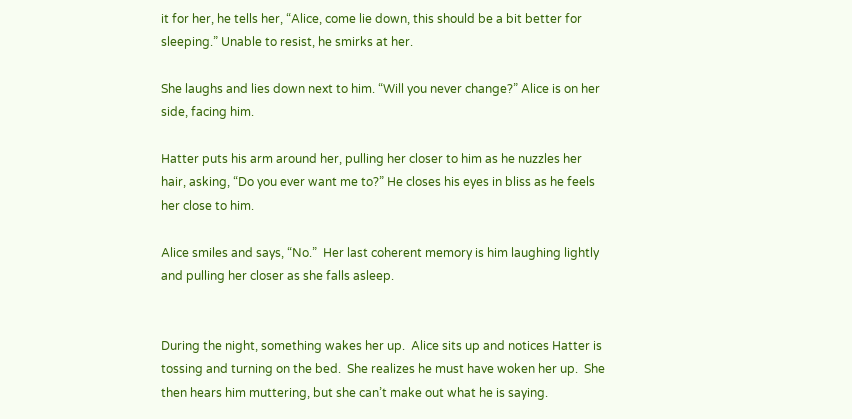it for her, he tells her, “Alice, come lie down, this should be a bit better for sleeping.” Unable to resist, he smirks at her.

She laughs and lies down next to him. “Will you never change?” Alice is on her side, facing him.

Hatter puts his arm around her, pulling her closer to him as he nuzzles her hair, asking, “Do you ever want me to?” He closes his eyes in bliss as he feels her close to him.

Alice smiles and says, “No.”  Her last coherent memory is him laughing lightly and pulling her closer as she falls asleep.


During the night, something wakes her up.  Alice sits up and notices Hatter is tossing and turning on the bed.  She realizes he must have woken her up.  She then hears him muttering, but she can’t make out what he is saying.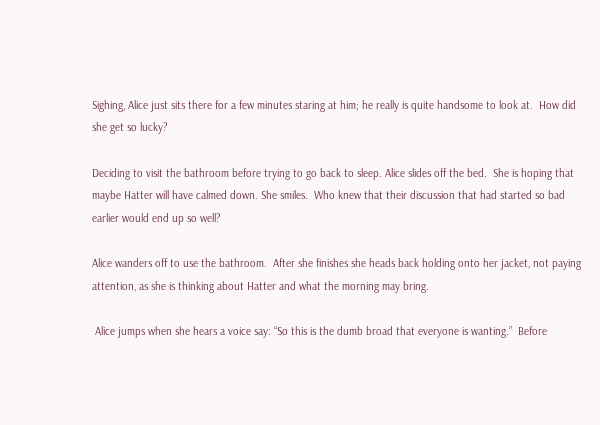Sighing, Alice just sits there for a few minutes staring at him; he really is quite handsome to look at.  How did she get so lucky?

Deciding to visit the bathroom before trying to go back to sleep. Alice slides off the bed.  She is hoping that maybe Hatter will have calmed down. She smiles.  Who knew that their discussion that had started so bad earlier would end up so well?

Alice wanders off to use the bathroom.  After she finishes she heads back holding onto her jacket, not paying attention, as she is thinking about Hatter and what the morning may bring.

 Alice jumps when she hears a voice say: “So this is the dumb broad that everyone is wanting.”  Before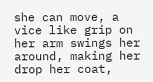she can move, a vice like grip on her arm swings her around, making her drop her coat,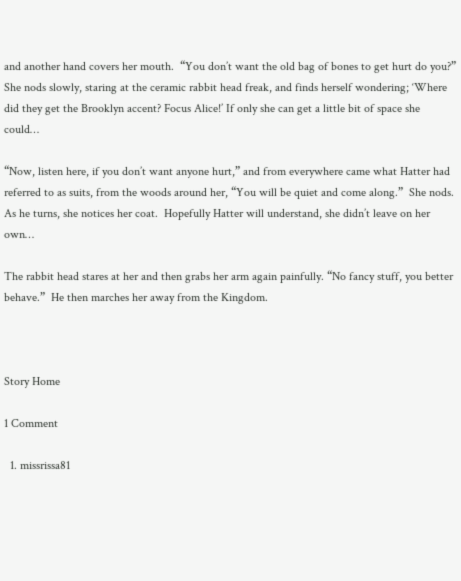and another hand covers her mouth.  “You don’t want the old bag of bones to get hurt do you?”  She nods slowly, staring at the ceramic rabbit head freak, and finds herself wondering; ‘Where did they get the Brooklyn accent? Focus Alice!’ If only she can get a little bit of space she could…

“Now, listen here, if you don’t want anyone hurt,” and from everywhere came what Hatter had referred to as suits, from the woods around her, “You will be quiet and come along.”  She nods.  As he turns, she notices her coat.  Hopefully Hatter will understand, she didn’t leave on her own…

The rabbit head stares at her and then grabs her arm again painfully. “No fancy stuff, you better behave.”  He then marches her away from the Kingdom.



Story Home

1 Comment

  1. missrissa81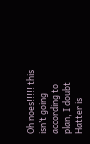Oh noes!!!!! this isn’t going according to plan, I doubt Hatter is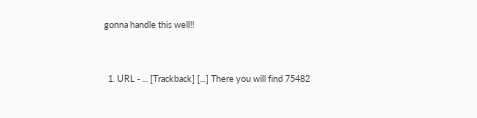gonna handle this well!!



  1. URL - ... [Trackback] [...] There you will find 75482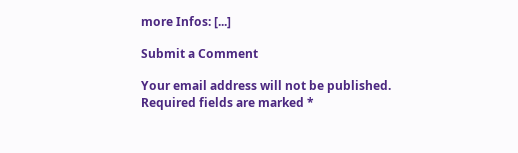more Infos: [...]

Submit a Comment

Your email address will not be published. Required fields are marked *